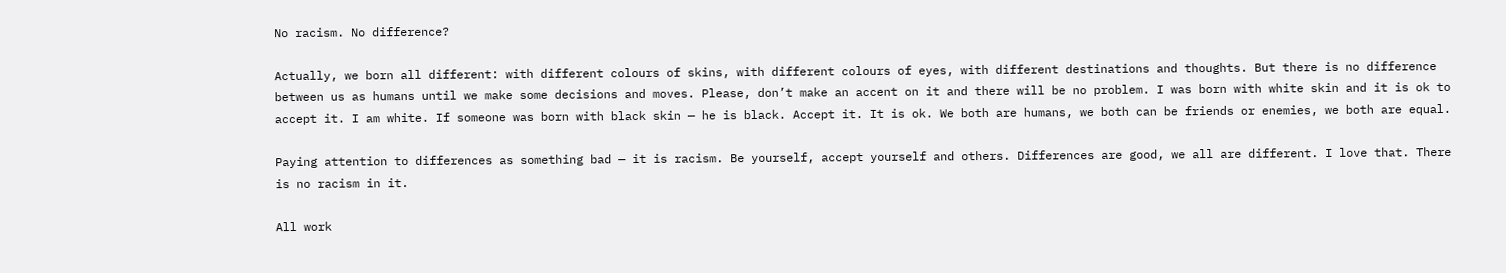No racism. No difference?

Actually, we born all different: with different colours of skins, with different colours of eyes, with different destinations and thoughts. But there is no difference between us as humans until we make some decisions and moves. Please, don’t make an accent on it and there will be no problem. I was born with white skin and it is ok to accept it. I am white. If someone was born with black skin — he is black. Accept it. It is ok. We both are humans, we both can be friends or enemies, we both are equal.

Paying attention to differences as something bad — it is racism. Be yourself, accept yourself and others. Differences are good, we all are different. I love that. There is no racism in it.

All work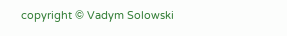copyright © Vadym Solowski